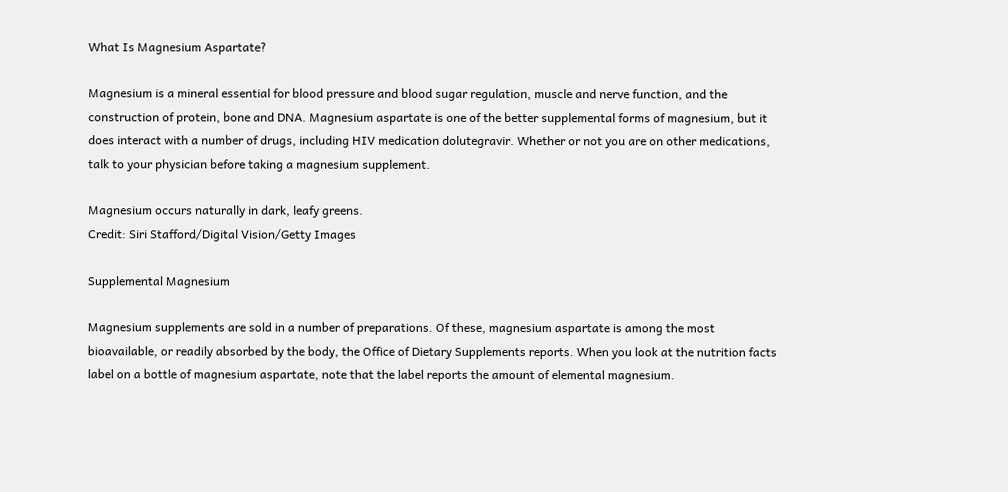What Is Magnesium Aspartate?

Magnesium is a mineral essential for blood pressure and blood sugar regulation, muscle and nerve function, and the construction of protein, bone and DNA. Magnesium aspartate is one of the better supplemental forms of magnesium, but it does interact with a number of drugs, including HIV medication dolutegravir. Whether or not you are on other medications, talk to your physician before taking a magnesium supplement.

Magnesium occurs naturally in dark, leafy greens.
Credit: Siri Stafford/Digital Vision/Getty Images

Supplemental Magnesium

Magnesium supplements are sold in a number of preparations. Of these, magnesium aspartate is among the most bioavailable, or readily absorbed by the body, the Office of Dietary Supplements reports. When you look at the nutrition facts label on a bottle of magnesium aspartate, note that the label reports the amount of elemental magnesium.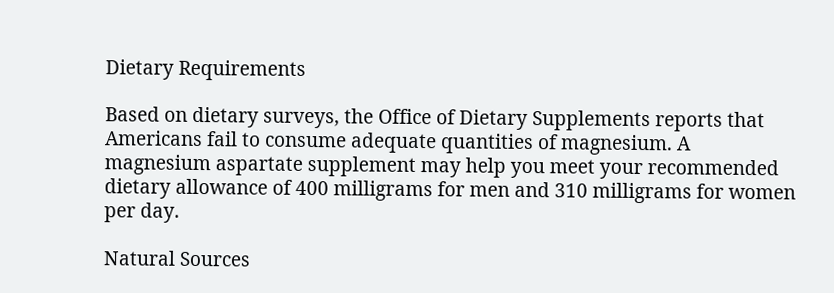Dietary Requirements

Based on dietary surveys, the Office of Dietary Supplements reports that Americans fail to consume adequate quantities of magnesium. A magnesium aspartate supplement may help you meet your recommended dietary allowance of 400 milligrams for men and 310 milligrams for women per day.

Natural Sources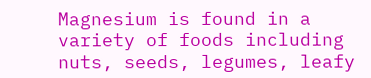Magnesium is found in a variety of foods including nuts, seeds, legumes, leafy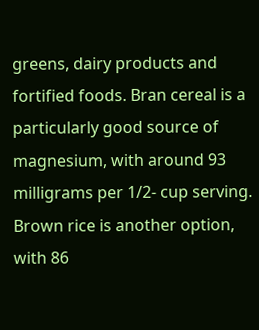greens, dairy products and fortified foods. Bran cereal is a particularly good source of magnesium, with around 93 milligrams per 1/2- cup serving. Brown rice is another option, with 86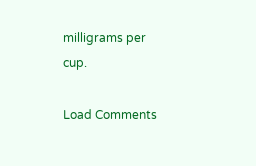milligrams per cup.

Load Comments